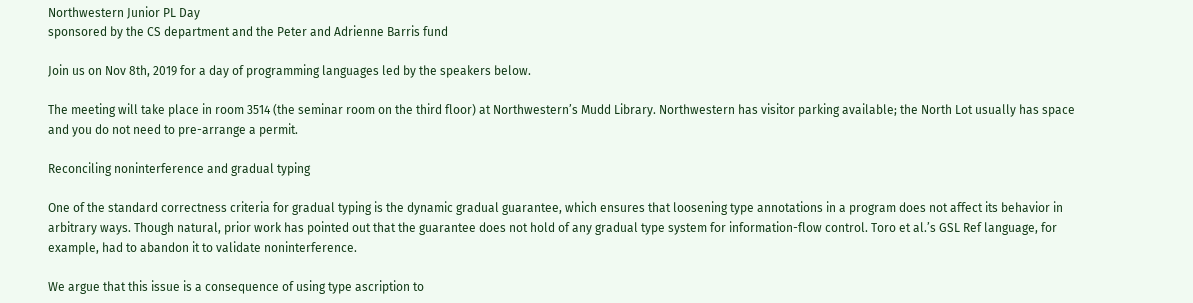Northwestern Junior PL Day
sponsored by the CS department and the Peter and Adrienne Barris fund

Join us on Nov 8th, 2019 for a day of programming languages led by the speakers below.

The meeting will take place in room 3514 (the seminar room on the third floor) at Northwestern’s Mudd Library. Northwestern has visitor parking available; the North Lot usually has space and you do not need to pre-arrange a permit.

Reconciling noninterference and gradual typing

One of the standard correctness criteria for gradual typing is the dynamic gradual guarantee, which ensures that loosening type annotations in a program does not affect its behavior in arbitrary ways. Though natural, prior work has pointed out that the guarantee does not hold of any gradual type system for information-flow control. Toro et al.’s GSL Ref language, for example, had to abandon it to validate noninterference.

We argue that this issue is a consequence of using type ascription to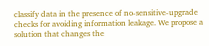classify data in the presence of no-sensitive-upgrade checks for avoiding information leakage. We propose a solution that changes the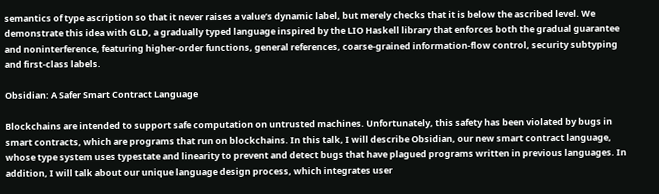semantics of type ascription so that it never raises a value’s dynamic label, but merely checks that it is below the ascribed level. We demonstrate this idea with GLD, a gradually typed language inspired by the LIO Haskell library that enforces both the gradual guarantee and noninterference, featuring higher-order functions, general references, coarse-grained information-flow control, security subtyping and first-class labels.

Obsidian: A Safer Smart Contract Language

Blockchains are intended to support safe computation on untrusted machines. Unfortunately, this safety has been violated by bugs in smart contracts, which are programs that run on blockchains. In this talk, I will describe Obsidian, our new smart contract language, whose type system uses typestate and linearity to prevent and detect bugs that have plagued programs written in previous languages. In addition, I will talk about our unique language design process, which integrates user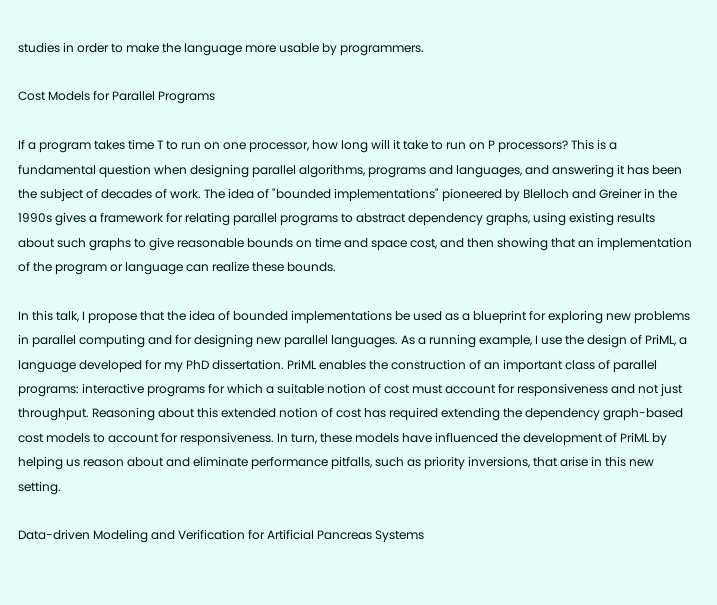studies in order to make the language more usable by programmers.

Cost Models for Parallel Programs

If a program takes time T to run on one processor, how long will it take to run on P processors? This is a fundamental question when designing parallel algorithms, programs and languages, and answering it has been the subject of decades of work. The idea of "bounded implementations" pioneered by Blelloch and Greiner in the 1990s gives a framework for relating parallel programs to abstract dependency graphs, using existing results about such graphs to give reasonable bounds on time and space cost, and then showing that an implementation of the program or language can realize these bounds.

In this talk, I propose that the idea of bounded implementations be used as a blueprint for exploring new problems in parallel computing and for designing new parallel languages. As a running example, I use the design of PriML, a language developed for my PhD dissertation. PriML enables the construction of an important class of parallel programs: interactive programs for which a suitable notion of cost must account for responsiveness and not just throughput. Reasoning about this extended notion of cost has required extending the dependency graph-based cost models to account for responsiveness. In turn, these models have influenced the development of PriML by helping us reason about and eliminate performance pitfalls, such as priority inversions, that arise in this new setting.

Data-driven Modeling and Verification for Artificial Pancreas Systems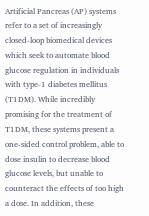Artificial Pancreas (AP) systems refer to a set of increasingly closed-loop biomedical devices which seek to automate blood glucose regulation in individuals with type-1 diabetes mellitus (T1DM). While incredibly promising for the treatment of T1DM, these systems present a one-sided control problem, able to dose insulin to decrease blood glucose levels, but unable to counteract the effects of too high a dose. In addition, these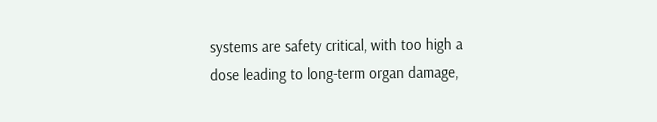systems are safety critical, with too high a dose leading to long-term organ damage,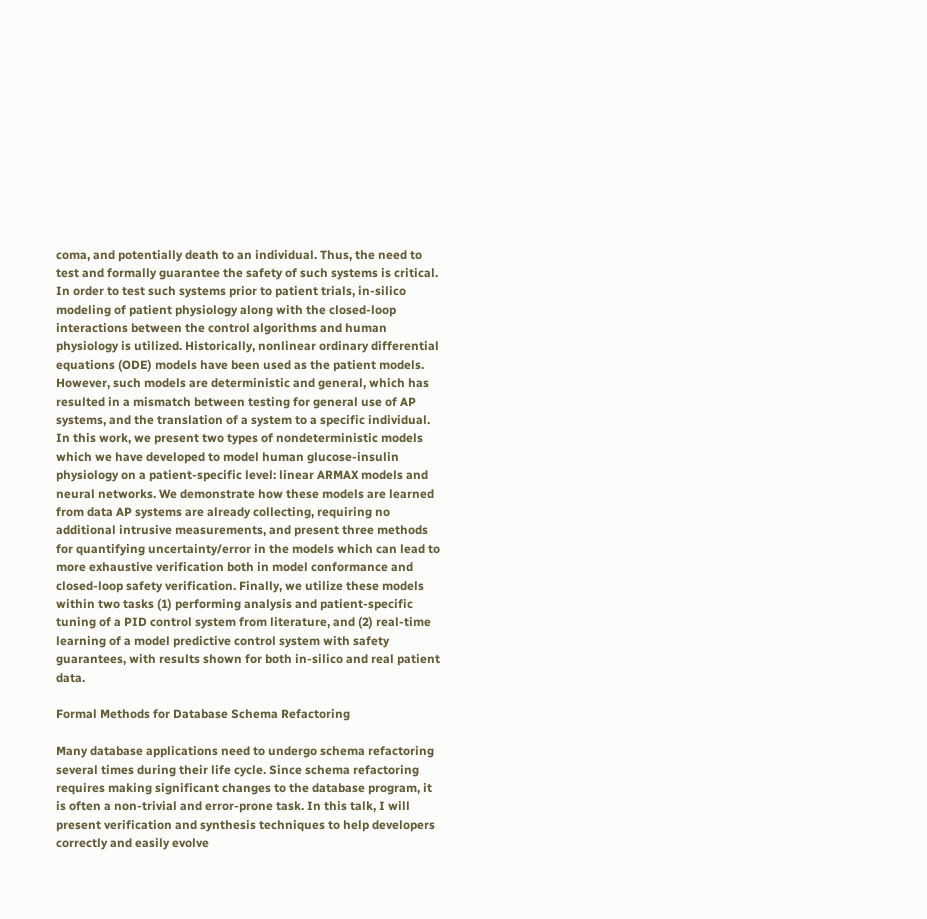coma, and potentially death to an individual. Thus, the need to test and formally guarantee the safety of such systems is critical. In order to test such systems prior to patient trials, in-silico modeling of patient physiology along with the closed-loop interactions between the control algorithms and human physiology is utilized. Historically, nonlinear ordinary differential equations (ODE) models have been used as the patient models. However, such models are deterministic and general, which has resulted in a mismatch between testing for general use of AP systems, and the translation of a system to a specific individual. In this work, we present two types of nondeterministic models which we have developed to model human glucose-insulin physiology on a patient-specific level: linear ARMAX models and neural networks. We demonstrate how these models are learned from data AP systems are already collecting, requiring no additional intrusive measurements, and present three methods for quantifying uncertainty/error in the models which can lead to more exhaustive verification both in model conformance and closed-loop safety verification. Finally, we utilize these models within two tasks (1) performing analysis and patient-specific tuning of a PID control system from literature, and (2) real-time learning of a model predictive control system with safety guarantees, with results shown for both in-silico and real patient data.

Formal Methods for Database Schema Refactoring

Many database applications need to undergo schema refactoring several times during their life cycle. Since schema refactoring requires making significant changes to the database program, it is often a non-trivial and error-prone task. In this talk, I will present verification and synthesis techniques to help developers correctly and easily evolve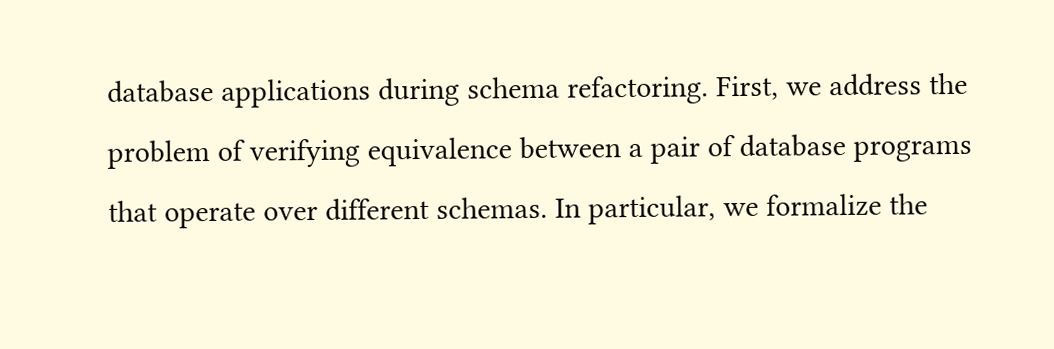database applications during schema refactoring. First, we address the problem of verifying equivalence between a pair of database programs that operate over different schemas. In particular, we formalize the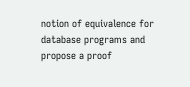notion of equivalence for database programs and propose a proof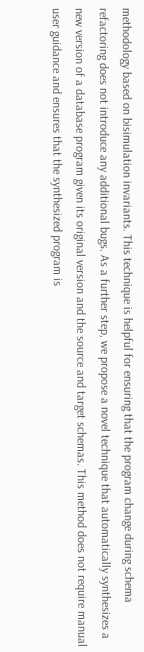methodology based on bisimulation invariants. This technique is helpful for ensuring that the program change during schema refactoring does not introduce any additional bugs. As a further step, we propose a novel technique that automatically synthesizes a new version of a database program given its original version and the source and target schemas. This method does not require manual user guidance and ensures that the synthesized program is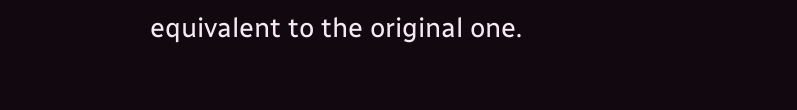equivalent to the original one.